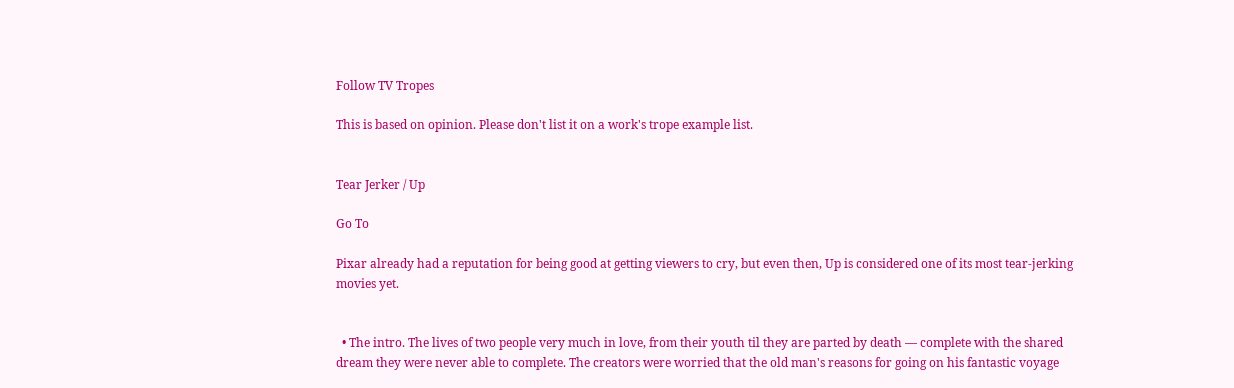Follow TV Tropes

This is based on opinion. Please don't list it on a work's trope example list.


Tear Jerker / Up

Go To

Pixar already had a reputation for being good at getting viewers to cry, but even then, Up is considered one of its most tear-jerking movies yet.


  • The intro. The lives of two people very much in love, from their youth til they are parted by death — complete with the shared dream they were never able to complete. The creators were worried that the old man's reasons for going on his fantastic voyage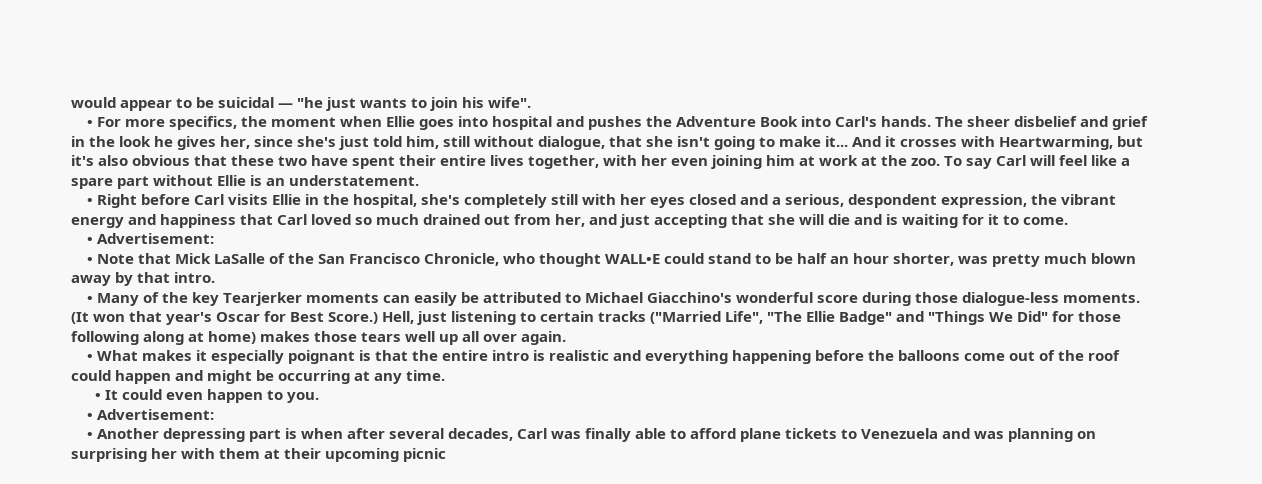would appear to be suicidal — "he just wants to join his wife".
    • For more specifics, the moment when Ellie goes into hospital and pushes the Adventure Book into Carl's hands. The sheer disbelief and grief in the look he gives her, since she's just told him, still without dialogue, that she isn't going to make it... And it crosses with Heartwarming, but it's also obvious that these two have spent their entire lives together, with her even joining him at work at the zoo. To say Carl will feel like a spare part without Ellie is an understatement.
    • Right before Carl visits Ellie in the hospital, she's completely still with her eyes closed and a serious, despondent expression, the vibrant energy and happiness that Carl loved so much drained out from her, and just accepting that she will die and is waiting for it to come.
    • Advertisement:
    • Note that Mick LaSalle of the San Francisco Chronicle, who thought WALL•E could stand to be half an hour shorter, was pretty much blown away by that intro.
    • Many of the key Tearjerker moments can easily be attributed to Michael Giacchino's wonderful score during those dialogue-less moments. (It won that year's Oscar for Best Score.) Hell, just listening to certain tracks ("Married Life", "The Ellie Badge" and "Things We Did" for those following along at home) makes those tears well up all over again.
    • What makes it especially poignant is that the entire intro is realistic and everything happening before the balloons come out of the roof could happen and might be occurring at any time.
      • It could even happen to you.
    • Advertisement:
    • Another depressing part is when after several decades, Carl was finally able to afford plane tickets to Venezuela and was planning on surprising her with them at their upcoming picnic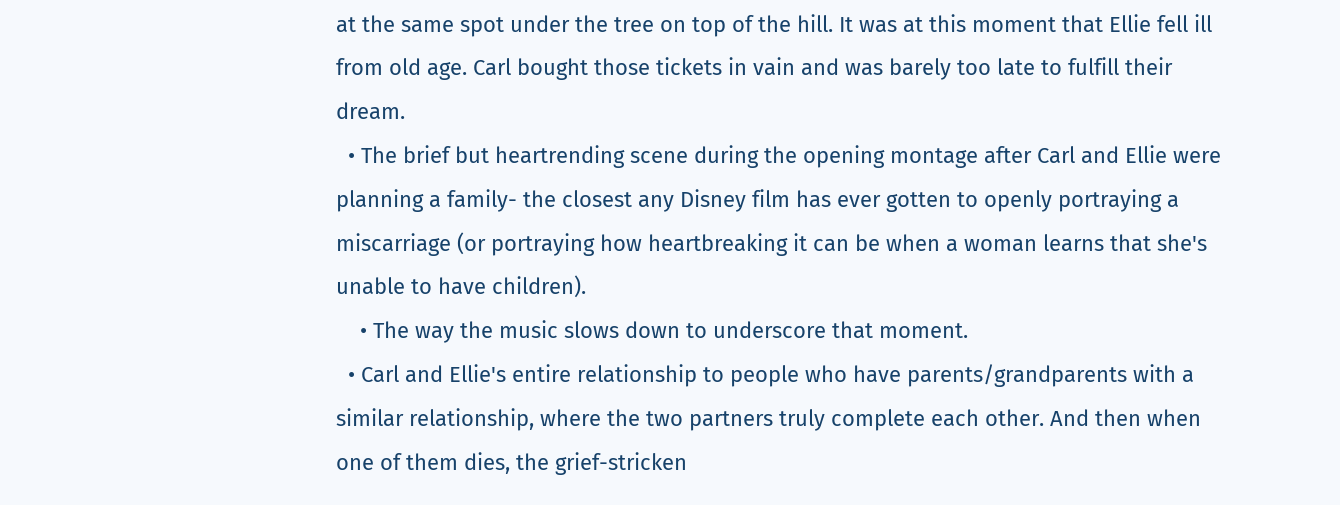at the same spot under the tree on top of the hill. It was at this moment that Ellie fell ill from old age. Carl bought those tickets in vain and was barely too late to fulfill their dream.
  • The brief but heartrending scene during the opening montage after Carl and Ellie were planning a family- the closest any Disney film has ever gotten to openly portraying a miscarriage (or portraying how heartbreaking it can be when a woman learns that she's unable to have children).
    • The way the music slows down to underscore that moment.
  • Carl and Ellie's entire relationship to people who have parents/grandparents with a similar relationship, where the two partners truly complete each other. And then when one of them dies, the grief-stricken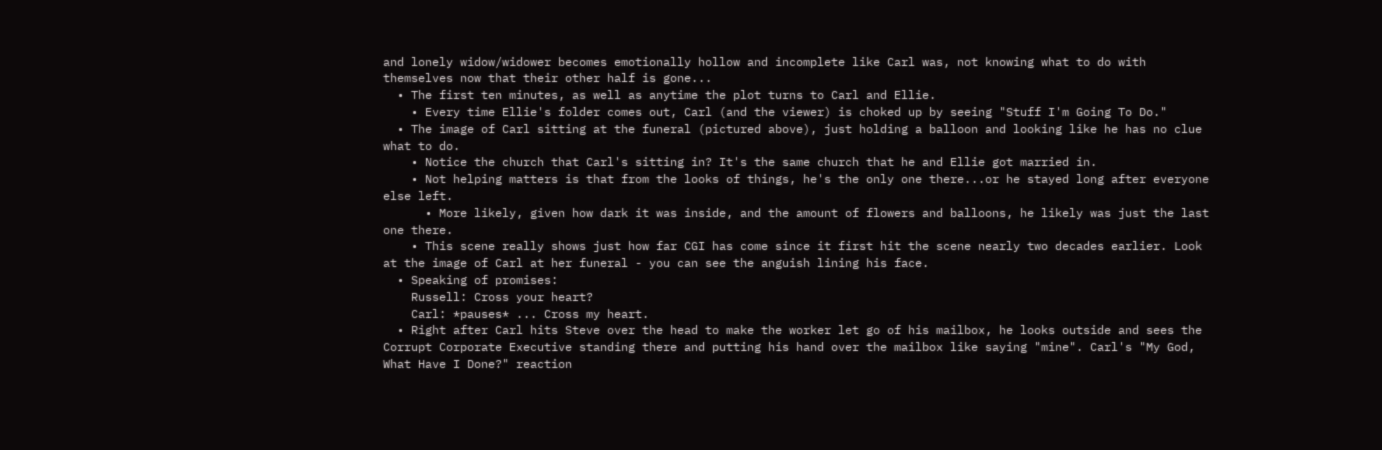and lonely widow/widower becomes emotionally hollow and incomplete like Carl was, not knowing what to do with themselves now that their other half is gone...
  • The first ten minutes, as well as anytime the plot turns to Carl and Ellie.
    • Every time Ellie's folder comes out, Carl (and the viewer) is choked up by seeing "Stuff I'm Going To Do."
  • The image of Carl sitting at the funeral (pictured above), just holding a balloon and looking like he has no clue what to do.
    • Notice the church that Carl's sitting in? It's the same church that he and Ellie got married in.
    • Not helping matters is that from the looks of things, he's the only one there...or he stayed long after everyone else left.
      • More likely, given how dark it was inside, and the amount of flowers and balloons, he likely was just the last one there.
    • This scene really shows just how far CGI has come since it first hit the scene nearly two decades earlier. Look at the image of Carl at her funeral - you can see the anguish lining his face.
  • Speaking of promises:
    Russell: Cross your heart?
    Carl: *pauses* ... Cross my heart.
  • Right after Carl hits Steve over the head to make the worker let go of his mailbox, he looks outside and sees the Corrupt Corporate Executive standing there and putting his hand over the mailbox like saying "mine". Carl's "My God, What Have I Done?" reaction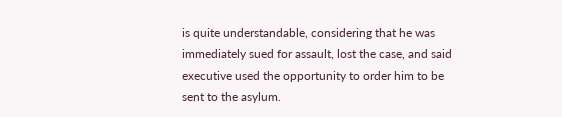is quite understandable, considering that he was immediately sued for assault, lost the case, and said executive used the opportunity to order him to be sent to the asylum.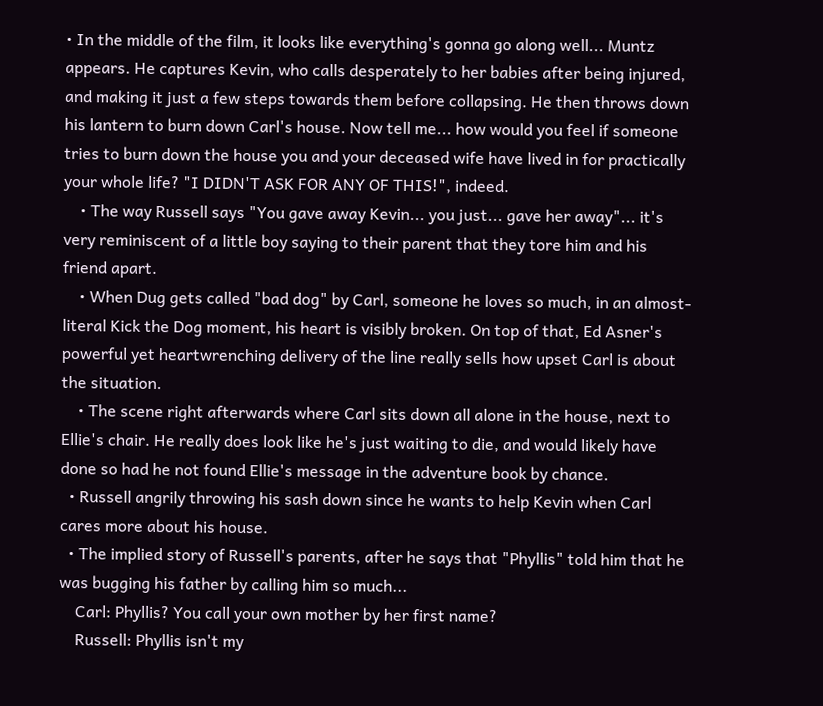• In the middle of the film, it looks like everything's gonna go along well... Muntz appears. He captures Kevin, who calls desperately to her babies after being injured, and making it just a few steps towards them before collapsing. He then throws down his lantern to burn down Carl's house. Now tell me... how would you feel if someone tries to burn down the house you and your deceased wife have lived in for practically your whole life? "I DIDN'T ASK FOR ANY OF THIS!", indeed.
    • The way Russell says "You gave away Kevin... you just... gave her away"... it's very reminiscent of a little boy saying to their parent that they tore him and his friend apart.
    • When Dug gets called "bad dog" by Carl, someone he loves so much, in an almost-literal Kick the Dog moment, his heart is visibly broken. On top of that, Ed Asner's powerful yet heartwrenching delivery of the line really sells how upset Carl is about the situation.
    • The scene right afterwards where Carl sits down all alone in the house, next to Ellie's chair. He really does look like he's just waiting to die, and would likely have done so had he not found Ellie's message in the adventure book by chance.
  • Russell angrily throwing his sash down since he wants to help Kevin when Carl cares more about his house.
  • The implied story of Russell's parents, after he says that "Phyllis" told him that he was bugging his father by calling him so much...
    Carl: Phyllis? You call your own mother by her first name?
    Russell: Phyllis isn't my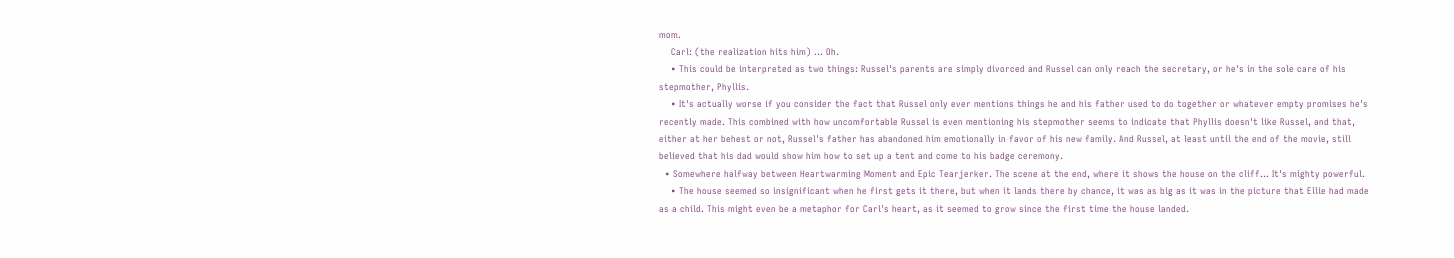mom.
    Carl: (the realization hits him) ... Oh.
    • This could be interpreted as two things: Russel's parents are simply divorced and Russel can only reach the secretary, or he's in the sole care of his stepmother, Phyllis.
    • It's actually worse if you consider the fact that Russel only ever mentions things he and his father used to do together or whatever empty promises he's recently made. This combined with how uncomfortable Russel is even mentioning his stepmother seems to indicate that Phyllis doesn't like Russel, and that, either at her behest or not, Russel's father has abandoned him emotionally in favor of his new family. And Russel, at least until the end of the movie, still believed that his dad would show him how to set up a tent and come to his badge ceremony.
  • Somewhere halfway between Heartwarming Moment and Epic Tearjerker. The scene at the end, where it shows the house on the cliff... It's mighty powerful.
    • The house seemed so insignificant when he first gets it there, but when it lands there by chance, it was as big as it was in the picture that Ellie had made as a child. This might even be a metaphor for Carl's heart, as it seemed to grow since the first time the house landed.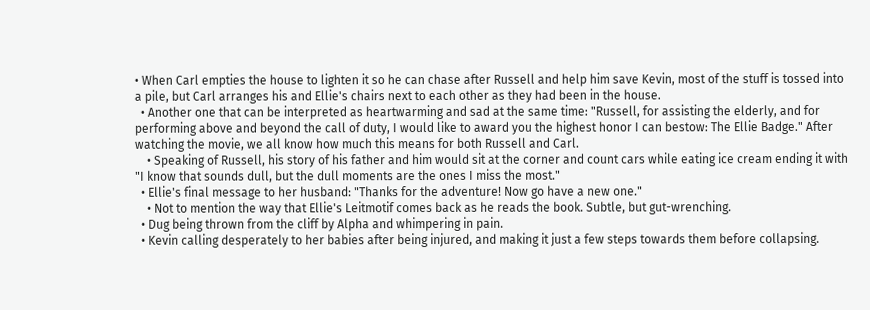• When Carl empties the house to lighten it so he can chase after Russell and help him save Kevin, most of the stuff is tossed into a pile, but Carl arranges his and Ellie's chairs next to each other as they had been in the house.
  • Another one that can be interpreted as heartwarming and sad at the same time: "Russell, for assisting the elderly, and for performing above and beyond the call of duty, I would like to award you the highest honor I can bestow: The Ellie Badge." After watching the movie, we all know how much this means for both Russell and Carl.
    • Speaking of Russell, his story of his father and him would sit at the corner and count cars while eating ice cream ending it with "I know that sounds dull, but the dull moments are the ones I miss the most."
  • Ellie's final message to her husband: "Thanks for the adventure! Now go have a new one."
    • Not to mention the way that Ellie's Leitmotif comes back as he reads the book. Subtle, but gut-wrenching.
  • Dug being thrown from the cliff by Alpha and whimpering in pain.
  • Kevin calling desperately to her babies after being injured, and making it just a few steps towards them before collapsing.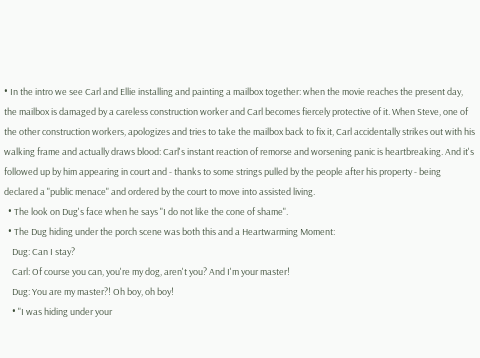• In the intro we see Carl and Ellie installing and painting a mailbox together: when the movie reaches the present day, the mailbox is damaged by a careless construction worker and Carl becomes fiercely protective of it. When Steve, one of the other construction workers, apologizes and tries to take the mailbox back to fix it, Carl accidentally strikes out with his walking frame and actually draws blood: Carl's instant reaction of remorse and worsening panic is heartbreaking. And it's followed up by him appearing in court and - thanks to some strings pulled by the people after his property - being declared a "public menace" and ordered by the court to move into assisted living.
  • The look on Dug's face when he says "I do not like the cone of shame".
  • The Dug hiding under the porch scene was both this and a Heartwarming Moment:
    Dug: Can I stay?
    Carl: Of course you can, you're my dog, aren't you? And I'm your master!
    Dug: You are my master?! Oh boy, oh boy!
    • "I was hiding under your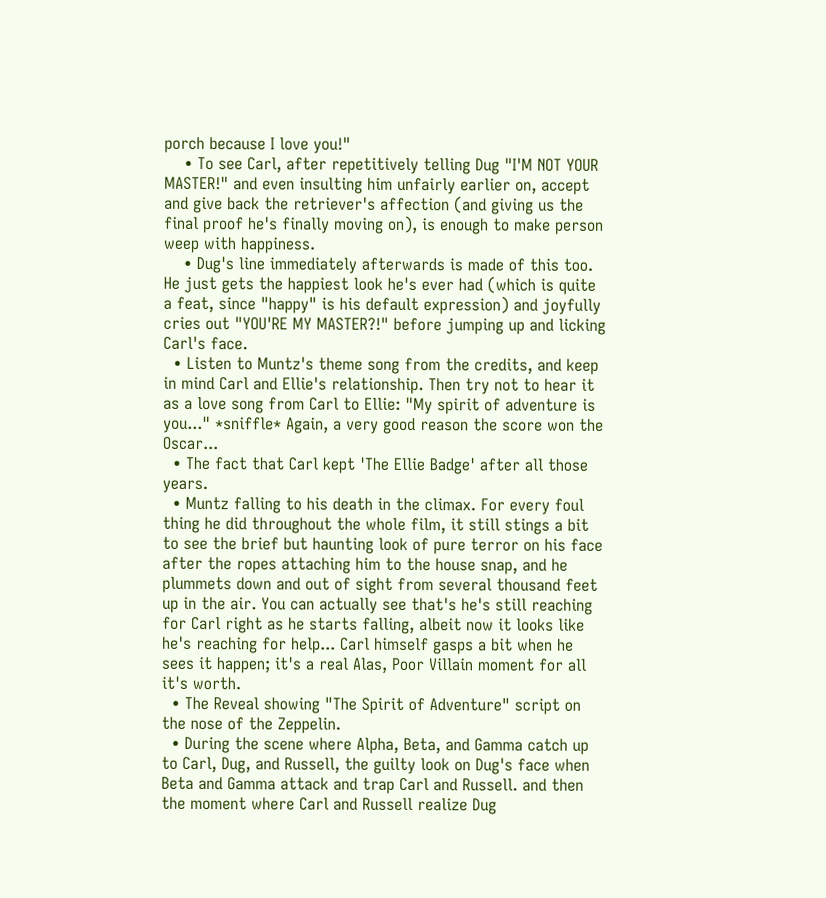porch because I love you!"
    • To see Carl, after repetitively telling Dug "I'M NOT YOUR MASTER!" and even insulting him unfairly earlier on, accept and give back the retriever's affection (and giving us the final proof he's finally moving on), is enough to make person weep with happiness.
    • Dug's line immediately afterwards is made of this too. He just gets the happiest look he's ever had (which is quite a feat, since "happy" is his default expression) and joyfully cries out "YOU'RE MY MASTER?!" before jumping up and licking Carl's face.
  • Listen to Muntz's theme song from the credits, and keep in mind Carl and Ellie's relationship. Then try not to hear it as a love song from Carl to Ellie: "My spirit of adventure is you..." *sniffle* Again, a very good reason the score won the Oscar...
  • The fact that Carl kept 'The Ellie Badge' after all those years.
  • Muntz falling to his death in the climax. For every foul thing he did throughout the whole film, it still stings a bit to see the brief but haunting look of pure terror on his face after the ropes attaching him to the house snap, and he plummets down and out of sight from several thousand feet up in the air. You can actually see that's he's still reaching for Carl right as he starts falling, albeit now it looks like he's reaching for help... Carl himself gasps a bit when he sees it happen; it's a real Alas, Poor Villain moment for all it's worth.
  • The Reveal showing "The Spirit of Adventure" script on the nose of the Zeppelin.
  • During the scene where Alpha, Beta, and Gamma catch up to Carl, Dug, and Russell, the guilty look on Dug's face when Beta and Gamma attack and trap Carl and Russell. and then the moment where Carl and Russell realize Dug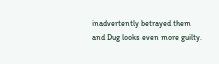inadvertently betrayed them and Dug looks even more guilty.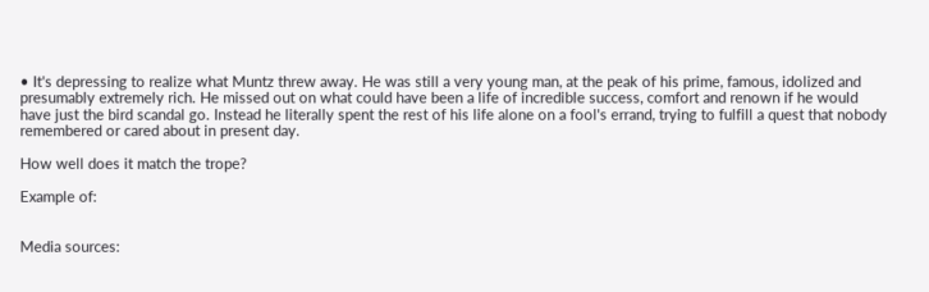• It's depressing to realize what Muntz threw away. He was still a very young man, at the peak of his prime, famous, idolized and presumably extremely rich. He missed out on what could have been a life of incredible success, comfort and renown if he would have just the bird scandal go. Instead he literally spent the rest of his life alone on a fool's errand, trying to fulfill a quest that nobody remembered or cared about in present day.

How well does it match the trope?

Example of:


Media sources: